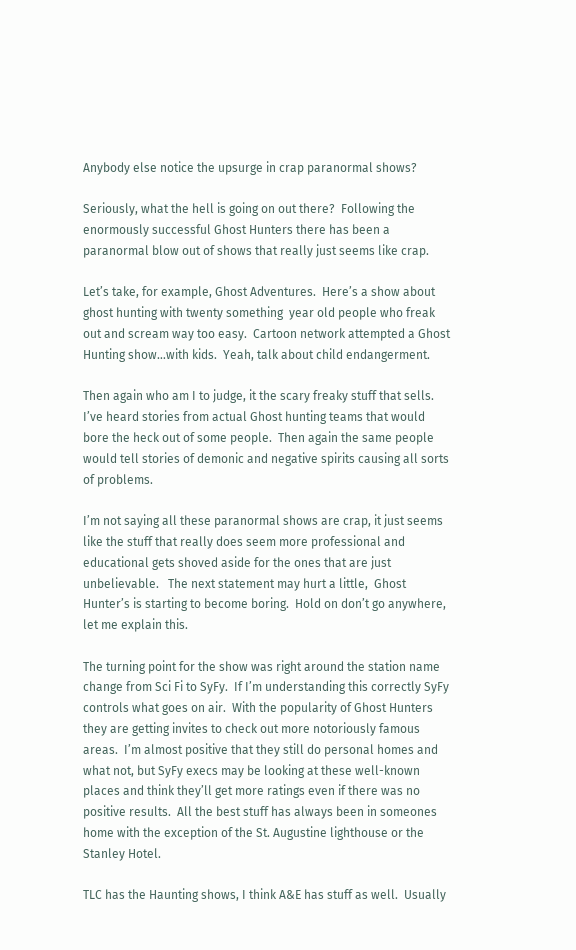Anybody else notice the upsurge in crap paranormal shows?

Seriously, what the hell is going on out there?  Following the enormously successful Ghost Hunters there has been a paranormal blow out of shows that really just seems like crap.

Let’s take, for example, Ghost Adventures.  Here’s a show about ghost hunting with twenty something  year old people who freak out and scream way too easy.  Cartoon network attempted a Ghost Hunting show…with kids.  Yeah, talk about child endangerment.

Then again who am I to judge, it the scary freaky stuff that sells.  I’ve heard stories from actual Ghost hunting teams that would bore the heck out of some people.  Then again the same people would tell stories of demonic and negative spirits causing all sorts of problems.

I’m not saying all these paranormal shows are crap, it just seems like the stuff that really does seem more professional and educational gets shoved aside for the ones that are just unbelievable.   The next statement may hurt a little,  Ghost Hunter’s is starting to become boring.  Hold on don’t go anywhere, let me explain this.

The turning point for the show was right around the station name change from Sci Fi to SyFy.  If I’m understanding this correctly SyFy controls what goes on air.  With the popularity of Ghost Hunters they are getting invites to check out more notoriously famous areas.  I’m almost positive that they still do personal homes and what not, but SyFy execs may be looking at these well-known places and think they’ll get more ratings even if there was no positive results.  All the best stuff has always been in someones home with the exception of the St. Augustine lighthouse or the Stanley Hotel.

TLC has the Haunting shows, I think A&E has stuff as well.  Usually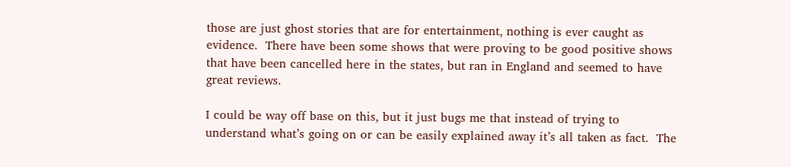those are just ghost stories that are for entertainment, nothing is ever caught as evidence.  There have been some shows that were proving to be good positive shows that have been cancelled here in the states, but ran in England and seemed to have great reviews.

I could be way off base on this, but it just bugs me that instead of trying to understand what’s going on or can be easily explained away it’s all taken as fact.  The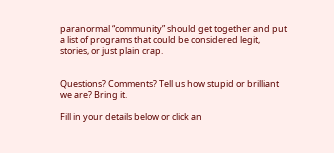paranormal “community” should get together and put a list of programs that could be considered legit, stories, or just plain crap.


Questions? Comments? Tell us how stupid or brilliant we are? Bring it.

Fill in your details below or click an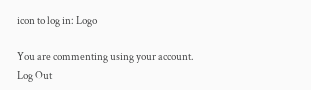icon to log in: Logo

You are commenting using your account. Log Out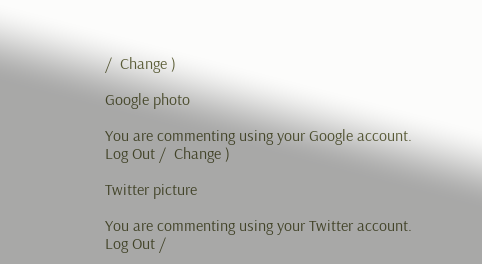/  Change )

Google photo

You are commenting using your Google account. Log Out /  Change )

Twitter picture

You are commenting using your Twitter account. Log Out /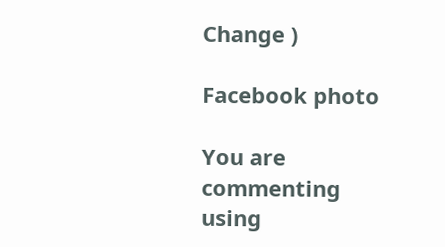Change )

Facebook photo

You are commenting using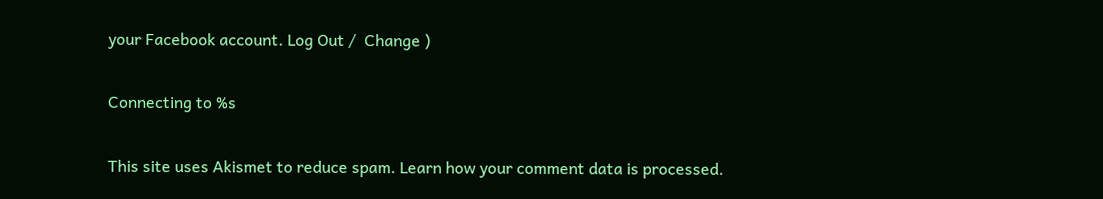your Facebook account. Log Out /  Change )

Connecting to %s

This site uses Akismet to reduce spam. Learn how your comment data is processed.